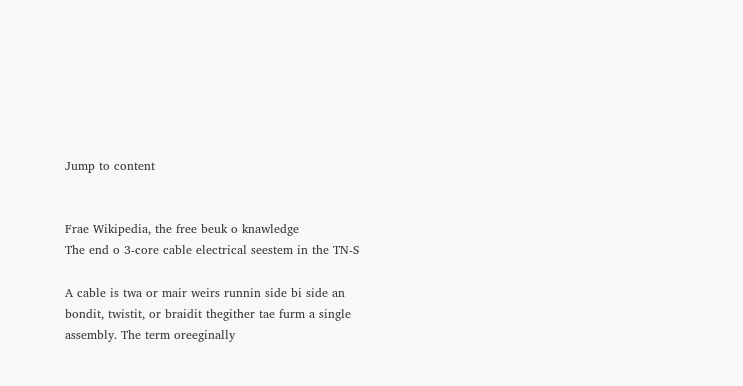Jump to content


Frae Wikipedia, the free beuk o knawledge
The end o 3-core cable electrical seestem in the TN-S

A cable is twa or mair weirs runnin side bi side an bondit, twistit, or braidit thegither tae furm a single assembly. The term oreeginally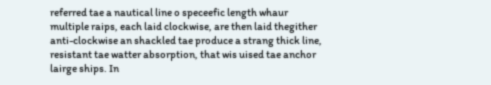referred tae a nautical line o speceefic length whaur multiple raips, each laid clockwise, are then laid thegither anti-clockwise an shackled tae produce a strang thick line, resistant tae watter absorption, that wis uised tae anchor lairge ships. In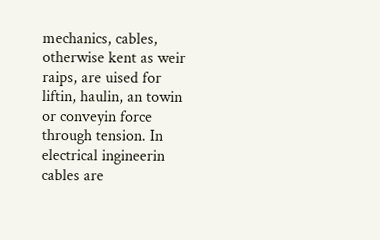mechanics, cables, otherwise kent as weir raips, are uised for liftin, haulin, an towin or conveyin force through tension. In electrical ingineerin cables are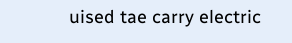uised tae carry electric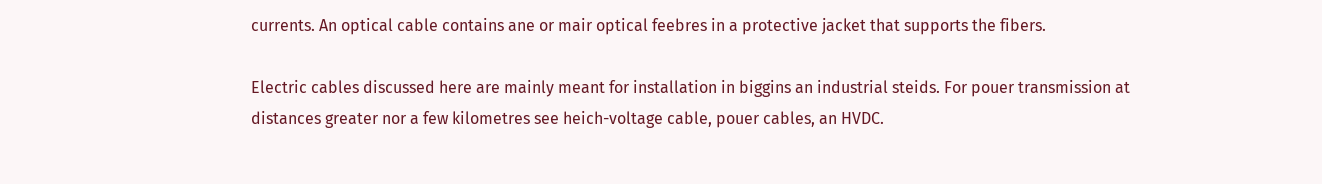currents. An optical cable contains ane or mair optical feebres in a protective jacket that supports the fibers.

Electric cables discussed here are mainly meant for installation in biggins an industrial steids. For pouer transmission at distances greater nor a few kilometres see heich-voltage cable, pouer cables, an HVDC.